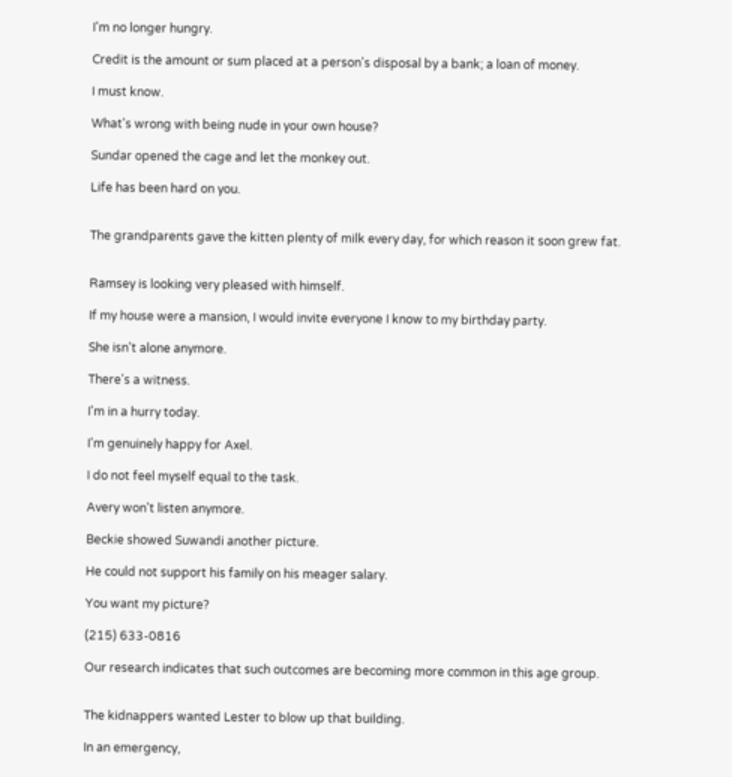I'm no longer hungry.

Credit is the amount or sum placed at a person's disposal by a bank; a loan of money.

I must know.

What's wrong with being nude in your own house?

Sundar opened the cage and let the monkey out.

Life has been hard on you.


The grandparents gave the kitten plenty of milk every day, for which reason it soon grew fat.


Ramsey is looking very pleased with himself.

If my house were a mansion, I would invite everyone I know to my birthday party.

She isn't alone anymore.

There's a witness.

I'm in a hurry today.

I'm genuinely happy for Axel.

I do not feel myself equal to the task.

Avery won't listen anymore.

Beckie showed Suwandi another picture.

He could not support his family on his meager salary.

You want my picture?

(215) 633-0816

Our research indicates that such outcomes are becoming more common in this age group.


The kidnappers wanted Lester to blow up that building.

In an emergency,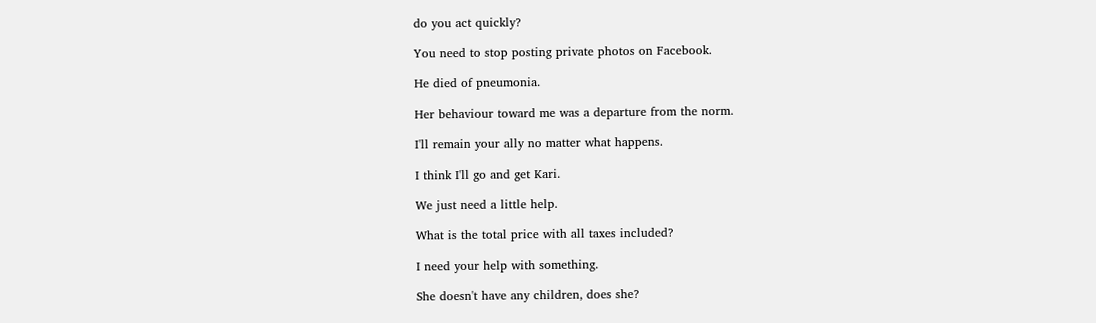do you act quickly?

You need to stop posting private photos on Facebook.

He died of pneumonia.

Her behaviour toward me was a departure from the norm.

I'll remain your ally no matter what happens.

I think I'll go and get Kari.

We just need a little help.

What is the total price with all taxes included?

I need your help with something.

She doesn't have any children, does she?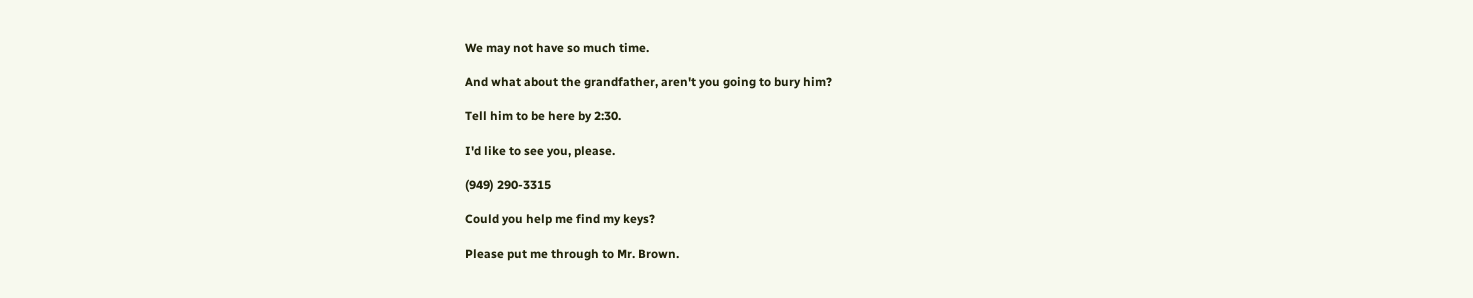We may not have so much time.

And what about the grandfather, aren't you going to bury him?

Tell him to be here by 2:30.

I'd like to see you, please.

(949) 290-3315

Could you help me find my keys?

Please put me through to Mr. Brown.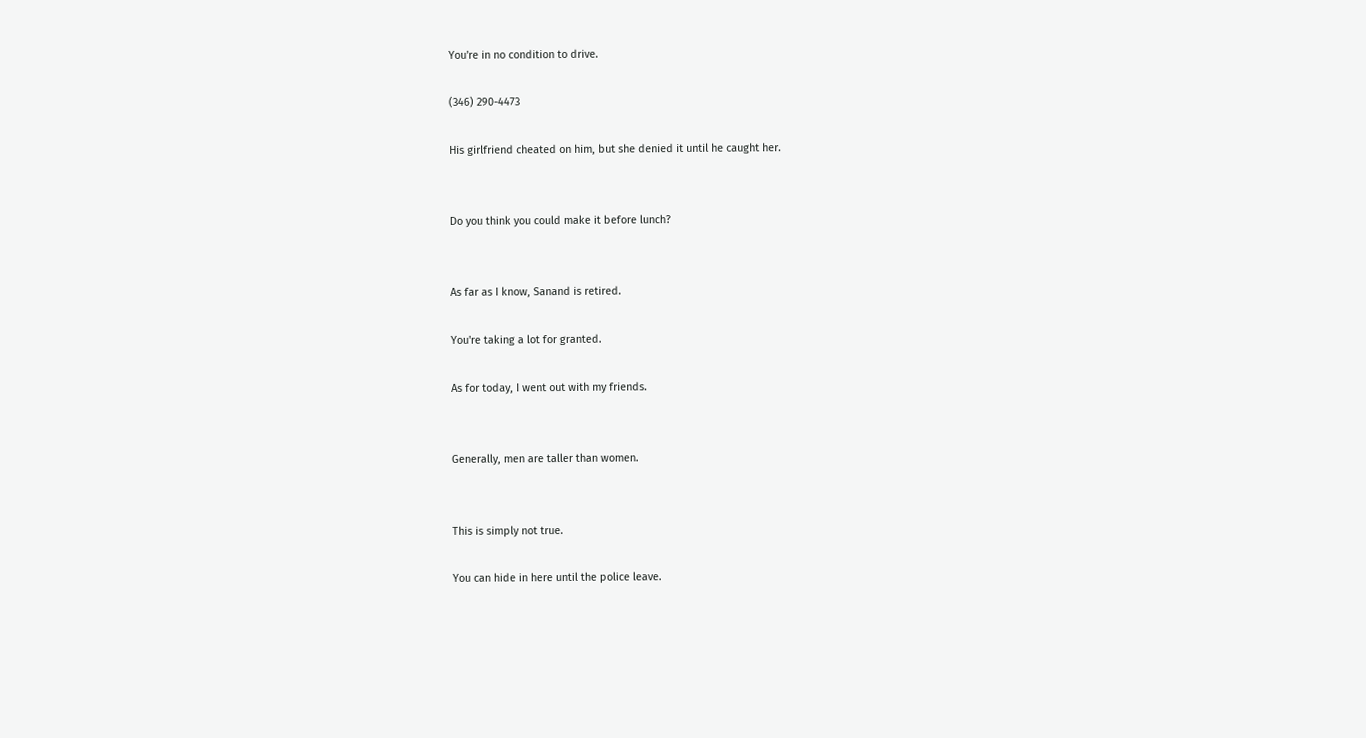You're in no condition to drive.

(346) 290-4473

His girlfriend cheated on him, but she denied it until he caught her.


Do you think you could make it before lunch?


As far as I know, Sanand is retired.

You're taking a lot for granted.

As for today, I went out with my friends.


Generally, men are taller than women.


This is simply not true.

You can hide in here until the police leave.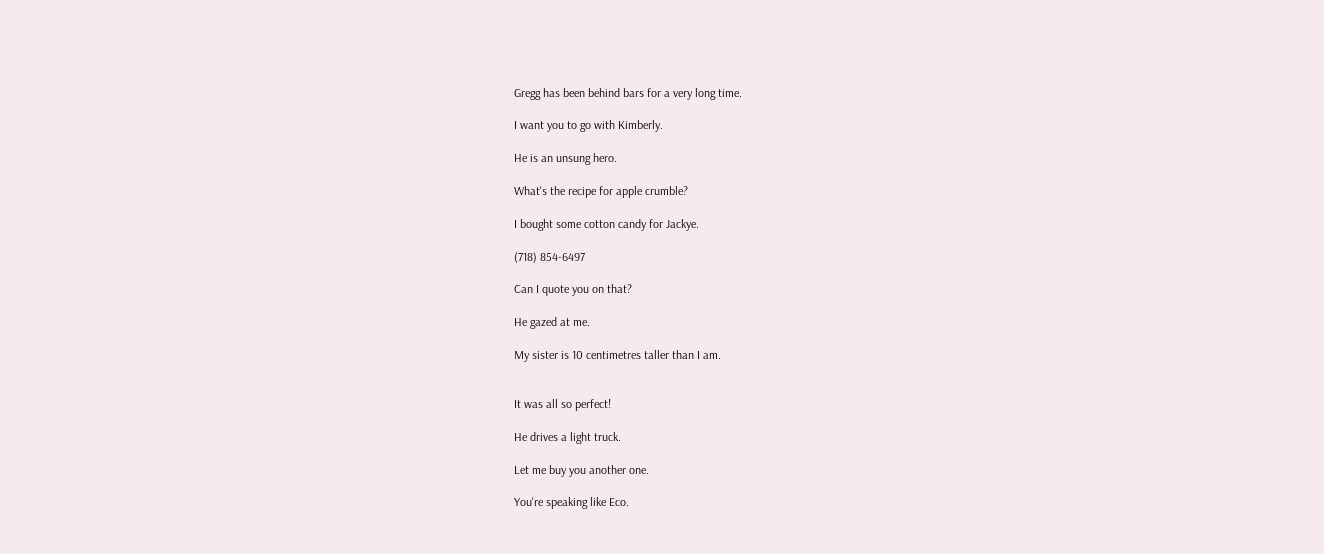Gregg has been behind bars for a very long time.

I want you to go with Kimberly.

He is an unsung hero.

What's the recipe for apple crumble?

I bought some cotton candy for Jackye.

(718) 854-6497

Can I quote you on that?

He gazed at me.

My sister is 10 centimetres taller than I am.


It was all so perfect!

He drives a light truck.

Let me buy you another one.

You're speaking like Eco.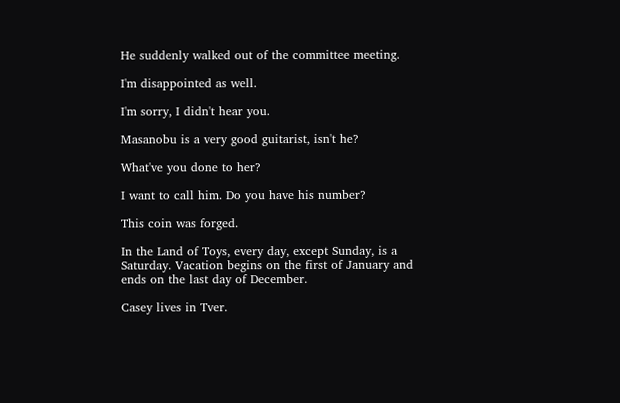He suddenly walked out of the committee meeting.

I'm disappointed as well.

I'm sorry, I didn't hear you.

Masanobu is a very good guitarist, isn't he?

What've you done to her?

I want to call him. Do you have his number?

This coin was forged.

In the Land of Toys, every day, except Sunday, is a Saturday. Vacation begins on the first of January and ends on the last day of December.

Casey lives in Tver.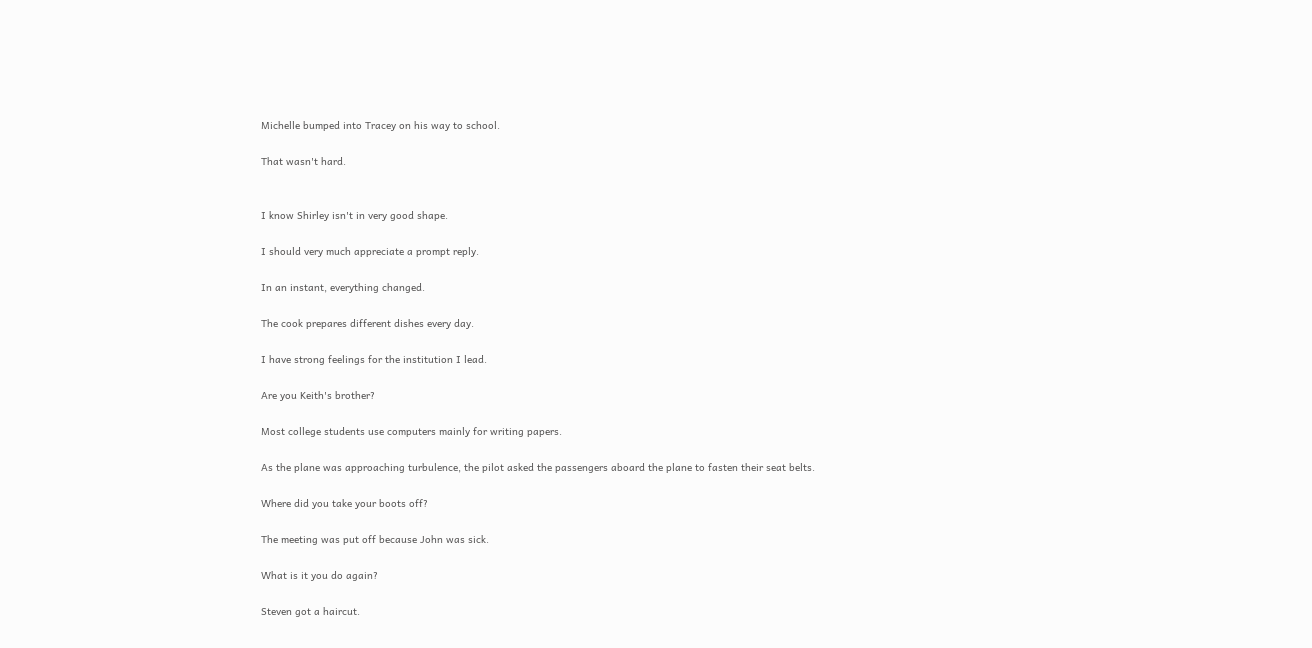Michelle bumped into Tracey on his way to school.

That wasn't hard.


I know Shirley isn't in very good shape.

I should very much appreciate a prompt reply.

In an instant, everything changed.

The cook prepares different dishes every day.

I have strong feelings for the institution I lead.

Are you Keith's brother?

Most college students use computers mainly for writing papers.

As the plane was approaching turbulence, the pilot asked the passengers aboard the plane to fasten their seat belts.

Where did you take your boots off?

The meeting was put off because John was sick.

What is it you do again?

Steven got a haircut.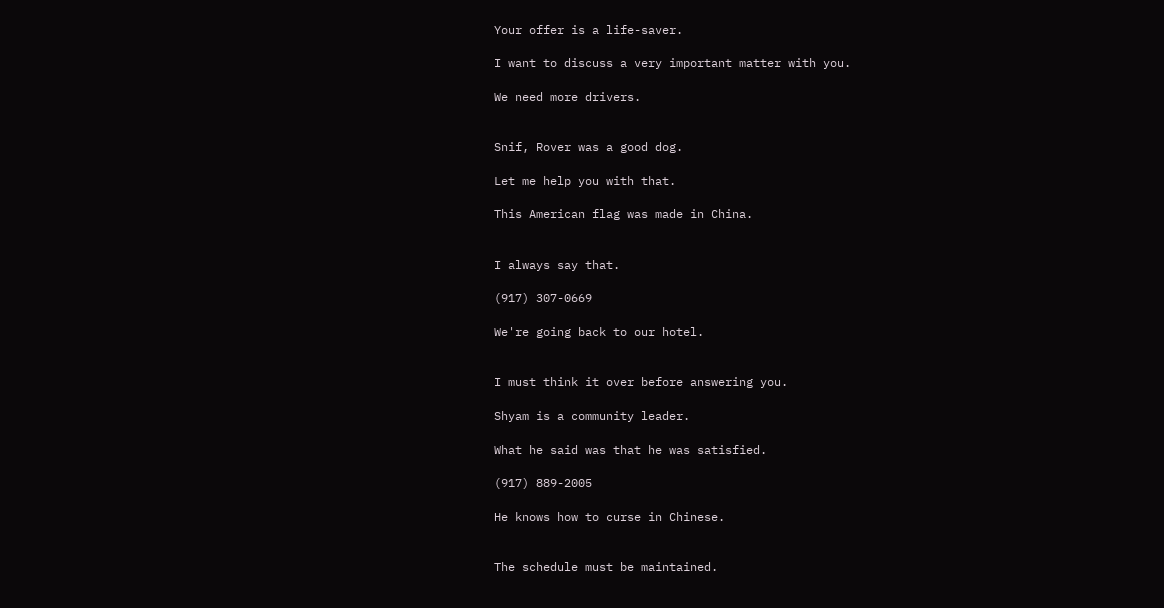Your offer is a life-saver.

I want to discuss a very important matter with you.

We need more drivers.


Snif, Rover was a good dog.

Let me help you with that.

This American flag was made in China.


I always say that.

(917) 307-0669

We're going back to our hotel.


I must think it over before answering you.

Shyam is a community leader.

What he said was that he was satisfied.

(917) 889-2005

He knows how to curse in Chinese.


The schedule must be maintained.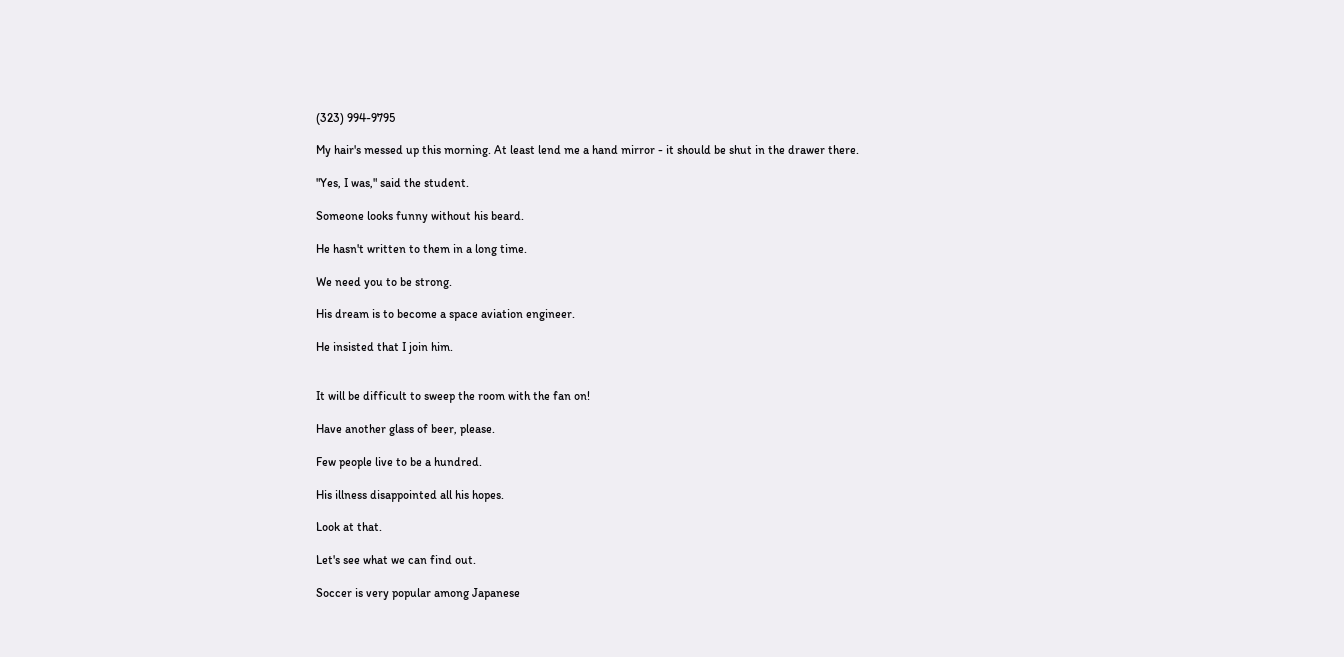(323) 994-9795

My hair's messed up this morning. At least lend me a hand mirror - it should be shut in the drawer there.

"Yes, I was," said the student.

Someone looks funny without his beard.

He hasn't written to them in a long time.

We need you to be strong.

His dream is to become a space aviation engineer.

He insisted that I join him.


It will be difficult to sweep the room with the fan on!

Have another glass of beer, please.

Few people live to be a hundred.

His illness disappointed all his hopes.

Look at that.

Let's see what we can find out.

Soccer is very popular among Japanese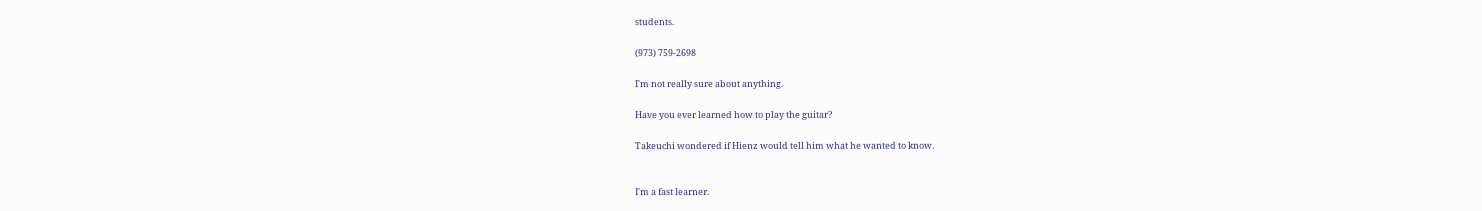students.

(973) 759-2698

I'm not really sure about anything.

Have you ever learned how to play the guitar?

Takeuchi wondered if Hienz would tell him what he wanted to know.


I'm a fast learner.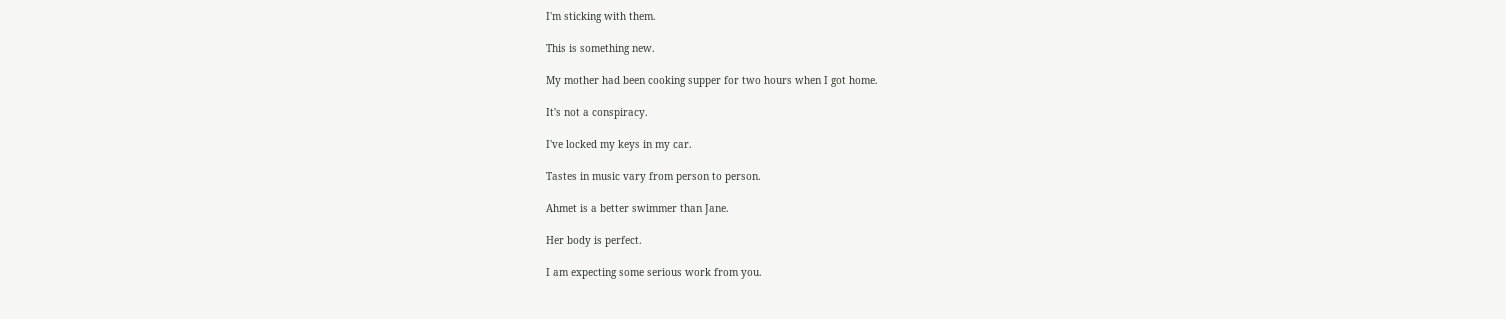I'm sticking with them.

This is something new.

My mother had been cooking supper for two hours when I got home.

It's not a conspiracy.

I've locked my keys in my car.

Tastes in music vary from person to person.

Ahmet is a better swimmer than Jane.

Her body is perfect.

I am expecting some serious work from you.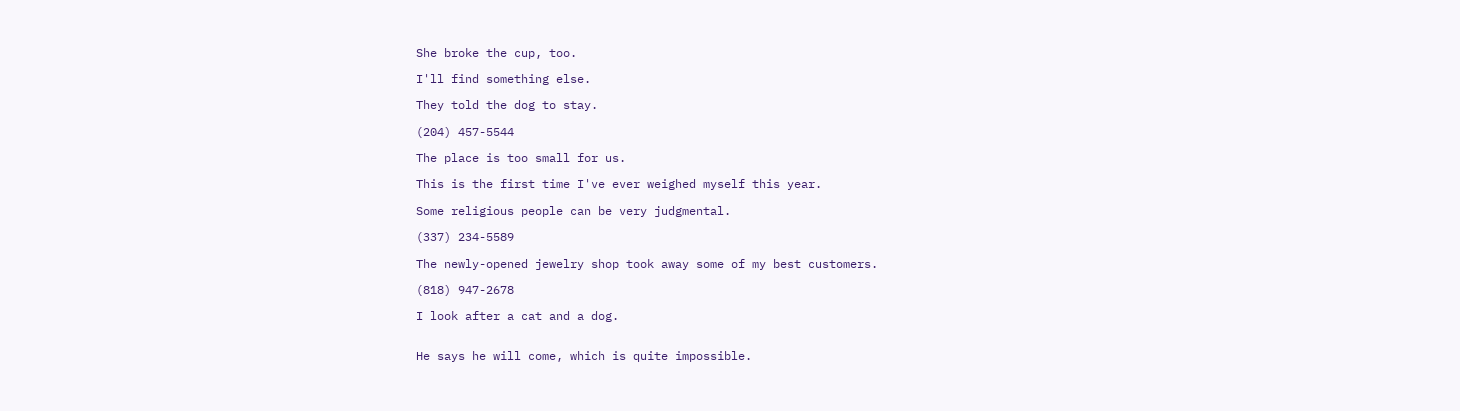She broke the cup, too.

I'll find something else.

They told the dog to stay.

(204) 457-5544

The place is too small for us.

This is the first time I've ever weighed myself this year.

Some religious people can be very judgmental.

(337) 234-5589

The newly-opened jewelry shop took away some of my best customers.

(818) 947-2678

I look after a cat and a dog.


He says he will come, which is quite impossible.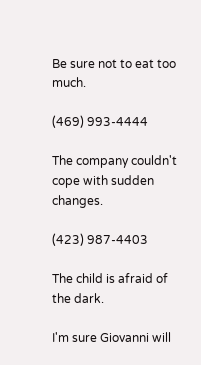Be sure not to eat too much.

(469) 993-4444

The company couldn't cope with sudden changes.

(423) 987-4403

The child is afraid of the dark.

I'm sure Giovanni will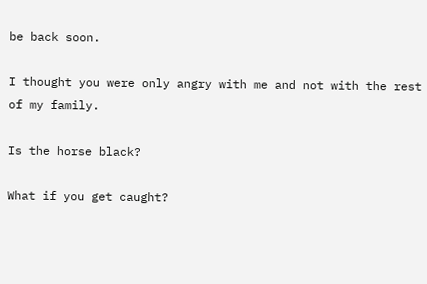be back soon.

I thought you were only angry with me and not with the rest of my family.

Is the horse black?

What if you get caught?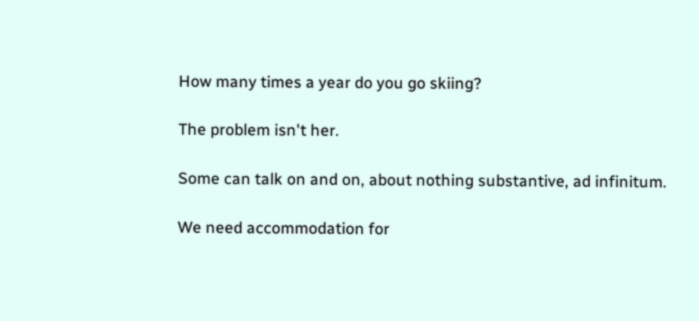How many times a year do you go skiing?

The problem isn't her.

Some can talk on and on, about nothing substantive, ad infinitum.

We need accommodation for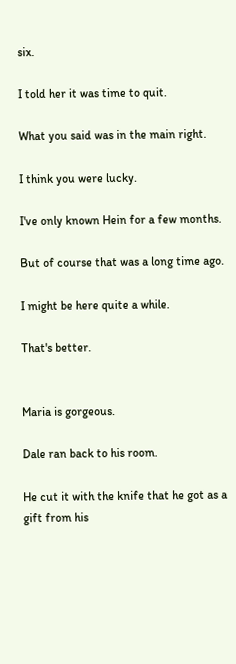six.

I told her it was time to quit.

What you said was in the main right.

I think you were lucky.

I've only known Hein for a few months.

But of course that was a long time ago.

I might be here quite a while.

That's better.


Maria is gorgeous.

Dale ran back to his room.

He cut it with the knife that he got as a gift from his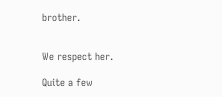brother.


We respect her.

Quite a few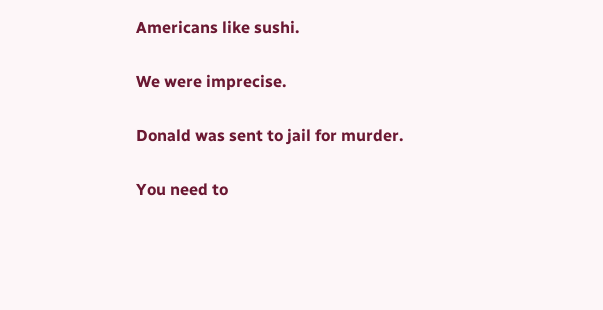Americans like sushi.

We were imprecise.

Donald was sent to jail for murder.

You need to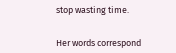stop wasting time.


Her words correspond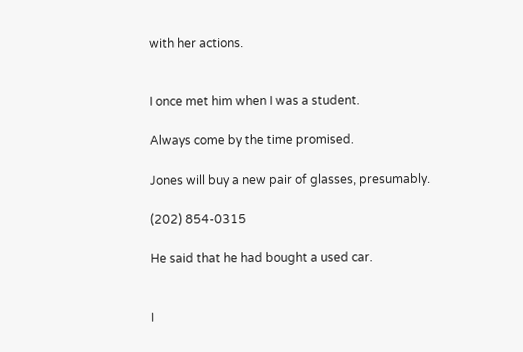with her actions.


I once met him when I was a student.

Always come by the time promised.

Jones will buy a new pair of glasses, presumably.

(202) 854-0315

He said that he had bought a used car.


I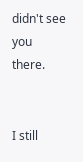didn't see you there.


I still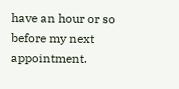have an hour or so before my next appointment.